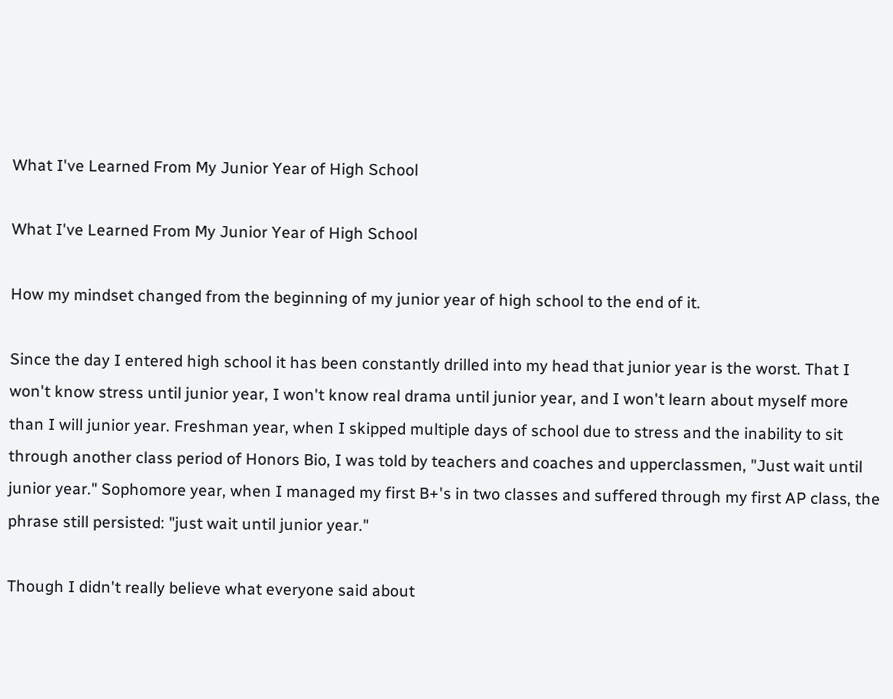What I've Learned From My Junior Year of High School

What I've Learned From My Junior Year of High School

How my mindset changed from the beginning of my junior year of high school to the end of it.

Since the day I entered high school it has been constantly drilled into my head that junior year is the worst. That I won't know stress until junior year, I won't know real drama until junior year, and I won't learn about myself more than I will junior year. Freshman year, when I skipped multiple days of school due to stress and the inability to sit through another class period of Honors Bio, I was told by teachers and coaches and upperclassmen, "Just wait until junior year." Sophomore year, when I managed my first B+'s in two classes and suffered through my first AP class, the phrase still persisted: "just wait until junior year."

Though I didn't really believe what everyone said about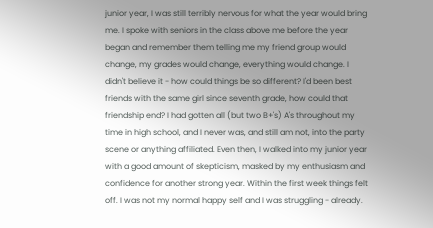junior year, I was still terribly nervous for what the year would bring me. I spoke with seniors in the class above me before the year began and remember them telling me my friend group would change, my grades would change, everything would change. I didn't believe it - how could things be so different? I'd been best friends with the same girl since seventh grade, how could that friendship end? I had gotten all (but two B+'s) A's throughout my time in high school, and I never was, and still am not, into the party scene or anything affiliated. Even then, I walked into my junior year with a good amount of skepticism, masked by my enthusiasm and confidence for another strong year. Within the first week things felt off. I was not my normal happy self and I was struggling - already.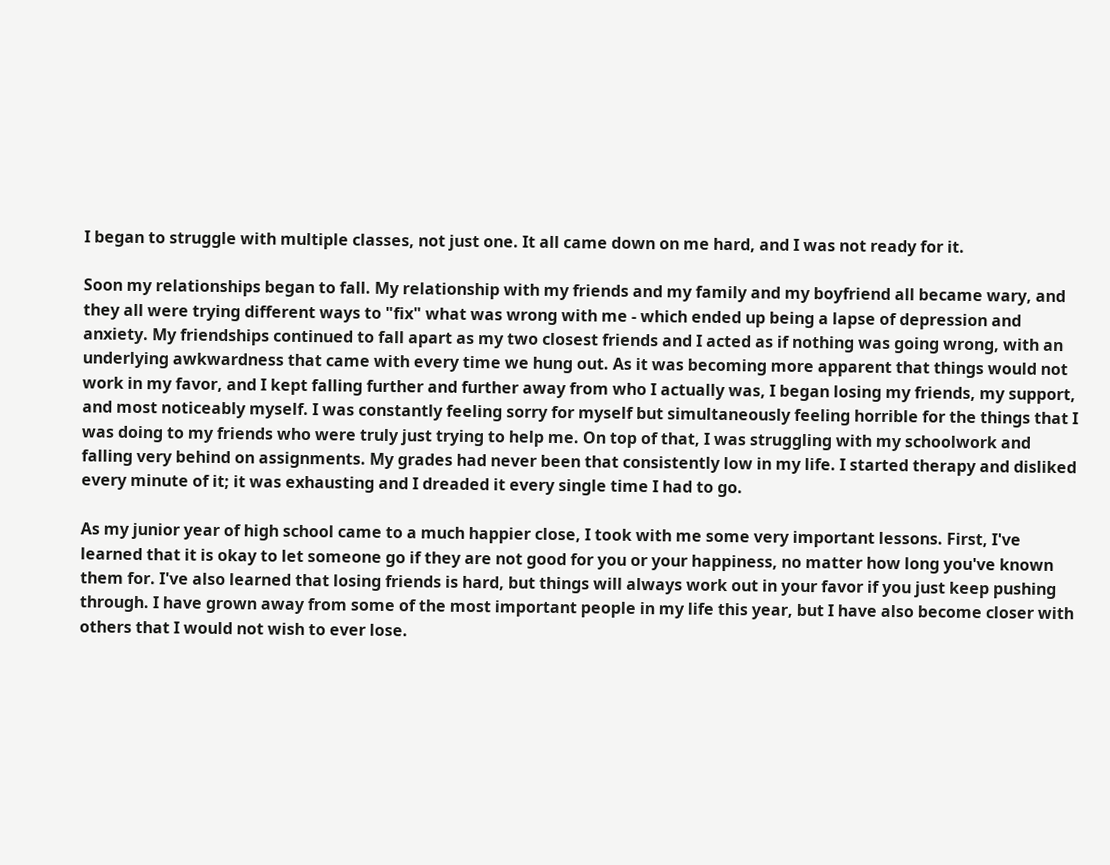I began to struggle with multiple classes, not just one. It all came down on me hard, and I was not ready for it.

Soon my relationships began to fall. My relationship with my friends and my family and my boyfriend all became wary, and they all were trying different ways to "fix" what was wrong with me - which ended up being a lapse of depression and anxiety. My friendships continued to fall apart as my two closest friends and I acted as if nothing was going wrong, with an underlying awkwardness that came with every time we hung out. As it was becoming more apparent that things would not work in my favor, and I kept falling further and further away from who I actually was, I began losing my friends, my support, and most noticeably myself. I was constantly feeling sorry for myself but simultaneously feeling horrible for the things that I was doing to my friends who were truly just trying to help me. On top of that, I was struggling with my schoolwork and falling very behind on assignments. My grades had never been that consistently low in my life. I started therapy and disliked every minute of it; it was exhausting and I dreaded it every single time I had to go.

As my junior year of high school came to a much happier close, I took with me some very important lessons. First, I've learned that it is okay to let someone go if they are not good for you or your happiness, no matter how long you've known them for. I've also learned that losing friends is hard, but things will always work out in your favor if you just keep pushing through. I have grown away from some of the most important people in my life this year, but I have also become closer with others that I would not wish to ever lose.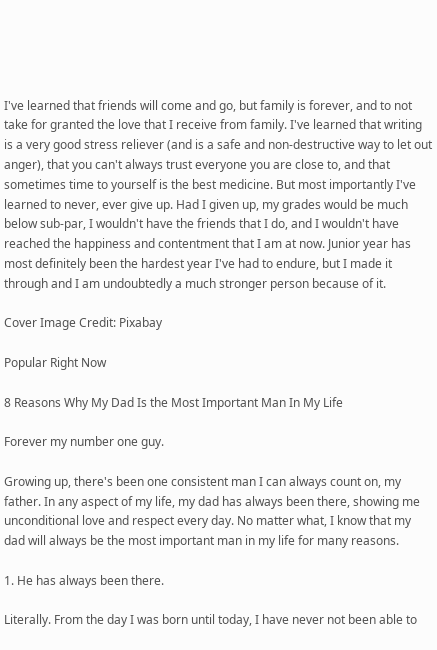I've learned that friends will come and go, but family is forever, and to not take for granted the love that I receive from family. I've learned that writing is a very good stress reliever (and is a safe and non-destructive way to let out anger), that you can't always trust everyone you are close to, and that sometimes time to yourself is the best medicine. But most importantly I've learned to never, ever give up. Had I given up, my grades would be much below sub-par, I wouldn't have the friends that I do, and I wouldn't have reached the happiness and contentment that I am at now. Junior year has most definitely been the hardest year I've had to endure, but I made it through and I am undoubtedly a much stronger person because of it.

Cover Image Credit: Pixabay

Popular Right Now

8 Reasons Why My Dad Is the Most Important Man In My Life

Forever my number one guy.

Growing up, there's been one consistent man I can always count on, my father. In any aspect of my life, my dad has always been there, showing me unconditional love and respect every day. No matter what, I know that my dad will always be the most important man in my life for many reasons.

1. He has always been there.

Literally. From the day I was born until today, I have never not been able to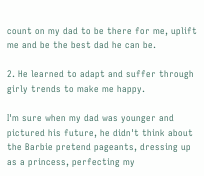count on my dad to be there for me, uplift me and be the best dad he can be.

2. He learned to adapt and suffer through girly trends to make me happy.

I'm sure when my dad was younger and pictured his future, he didn't think about the Barbie pretend pageants, dressing up as a princess, perfecting my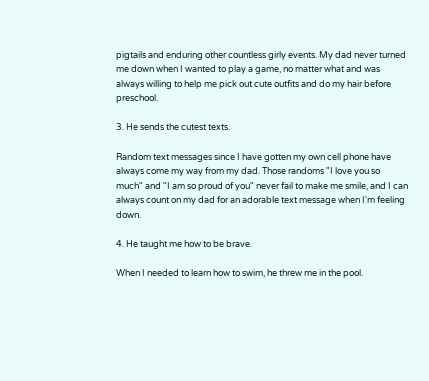pigtails and enduring other countless girly events. My dad never turned me down when I wanted to play a game, no matter what and was always willing to help me pick out cute outfits and do my hair before preschool.

3. He sends the cutest texts.

Random text messages since I have gotten my own cell phone have always come my way from my dad. Those randoms "I love you so much" and "I am so proud of you" never fail to make me smile, and I can always count on my dad for an adorable text message when I'm feeling down.

4. He taught me how to be brave.

When I needed to learn how to swim, he threw me in the pool.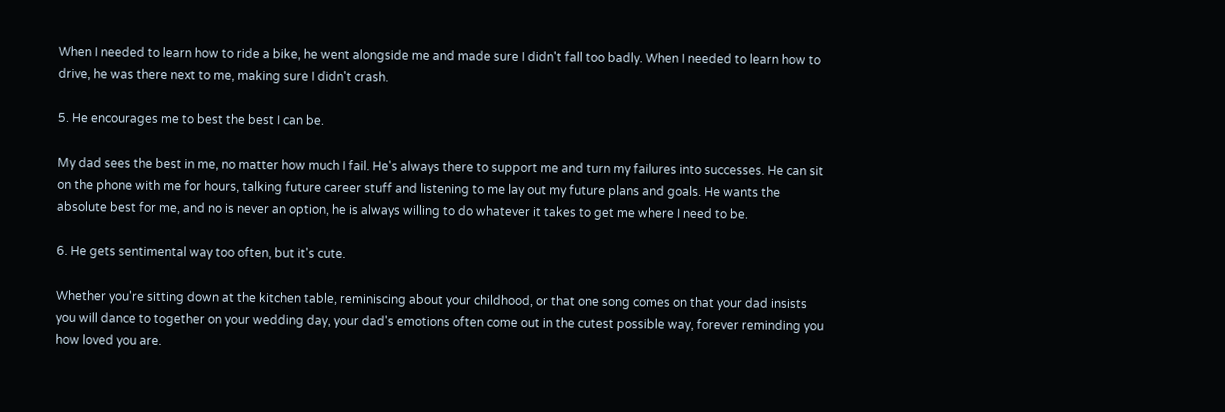When I needed to learn how to ride a bike, he went alongside me and made sure I didn't fall too badly. When I needed to learn how to drive, he was there next to me, making sure I didn't crash.

5. He encourages me to best the best I can be.

My dad sees the best in me, no matter how much I fail. He's always there to support me and turn my failures into successes. He can sit on the phone with me for hours, talking future career stuff and listening to me lay out my future plans and goals. He wants the absolute best for me, and no is never an option, he is always willing to do whatever it takes to get me where I need to be.

6. He gets sentimental way too often, but it's cute.

Whether you're sitting down at the kitchen table, reminiscing about your childhood, or that one song comes on that your dad insists you will dance to together on your wedding day, your dad's emotions often come out in the cutest possible way, forever reminding you how loved you are.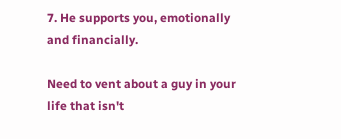7. He supports you, emotionally and financially.

Need to vent about a guy in your life that isn't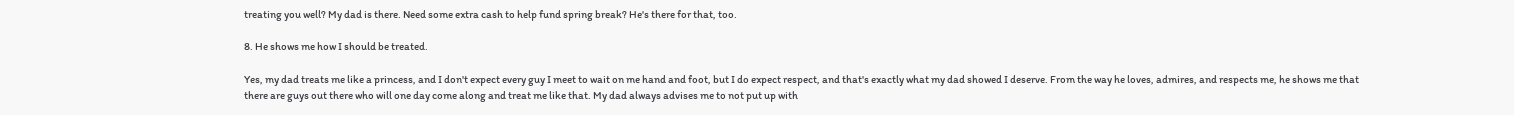treating you well? My dad is there. Need some extra cash to help fund spring break? He's there for that, too.

8. He shows me how I should be treated.

Yes, my dad treats me like a princess, and I don't expect every guy I meet to wait on me hand and foot, but I do expect respect, and that's exactly what my dad showed I deserve. From the way he loves, admires, and respects me, he shows me that there are guys out there who will one day come along and treat me like that. My dad always advises me to not put up with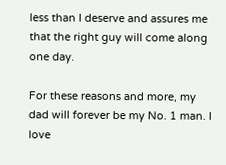less than I deserve and assures me that the right guy will come along one day.

For these reasons and more, my dad will forever be my No. 1 man. I love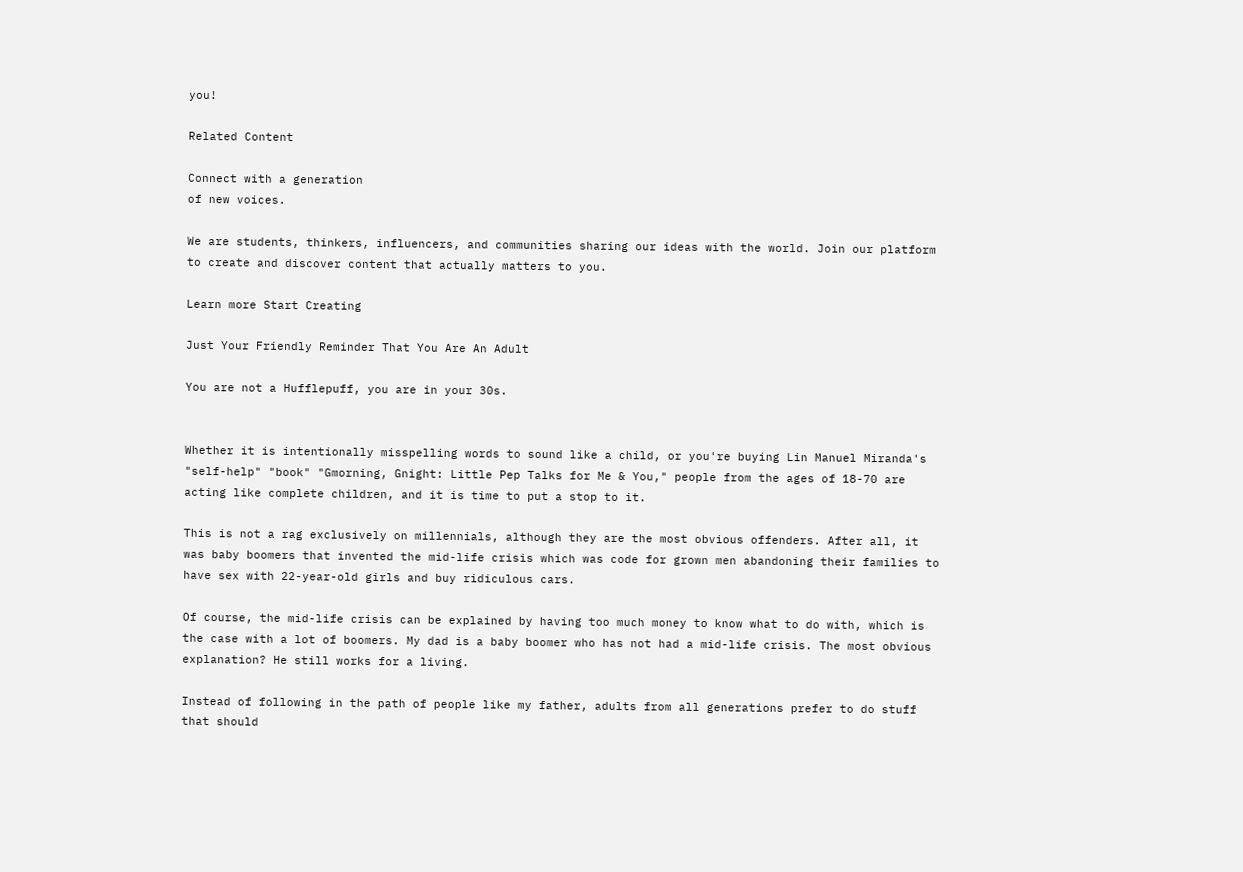you!

Related Content

Connect with a generation
of new voices.

We are students, thinkers, influencers, and communities sharing our ideas with the world. Join our platform to create and discover content that actually matters to you.

Learn more Start Creating

Just Your Friendly Reminder That You Are An Adult

You are not a Hufflepuff, you are in your 30s.


Whether it is intentionally misspelling words to sound like a child, or you're buying Lin Manuel Miranda's "self-help" "book" "Gmorning, Gnight: Little Pep Talks for Me & You," people from the ages of 18-70 are acting like complete children, and it is time to put a stop to it.

This is not a rag exclusively on millennials, although they are the most obvious offenders. After all, it was baby boomers that invented the mid-life crisis which was code for grown men abandoning their families to have sex with 22-year-old girls and buy ridiculous cars.

Of course, the mid-life crisis can be explained by having too much money to know what to do with, which is the case with a lot of boomers. My dad is a baby boomer who has not had a mid-life crisis. The most obvious explanation? He still works for a living.

Instead of following in the path of people like my father, adults from all generations prefer to do stuff that should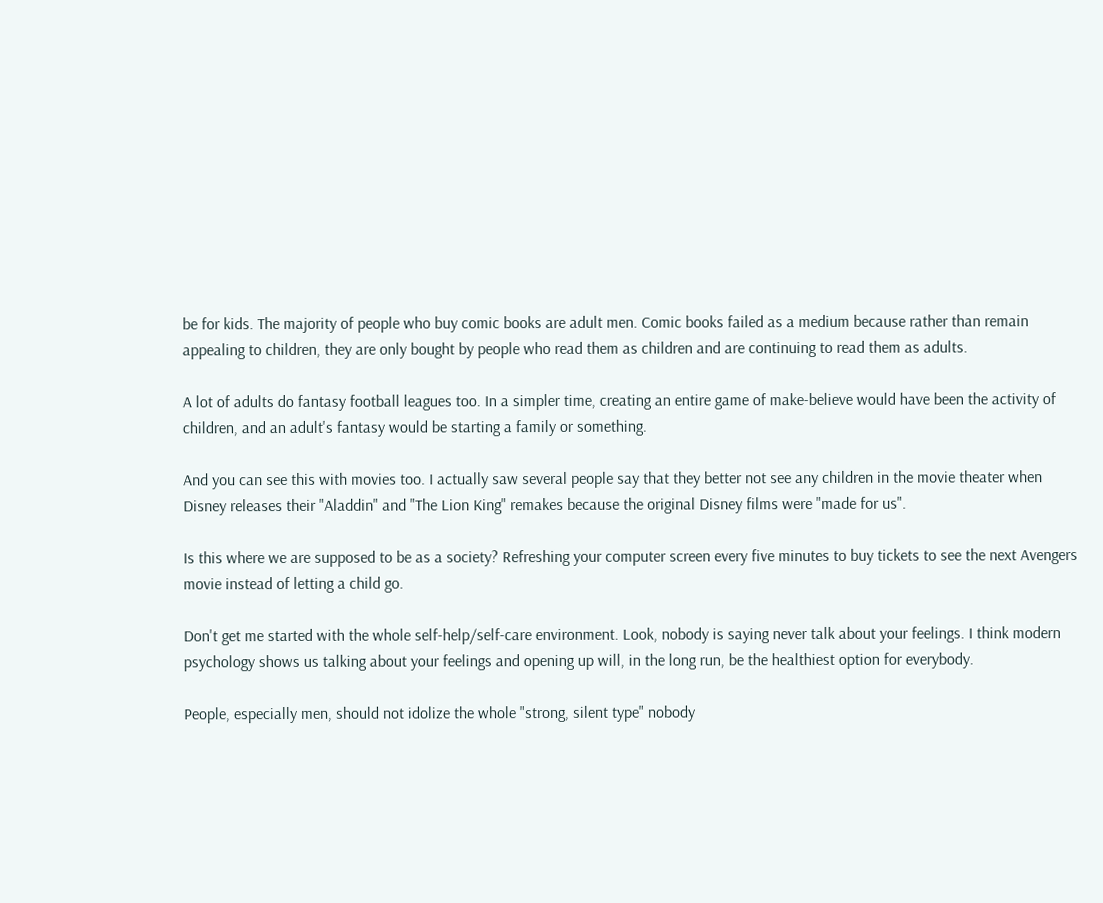be for kids. The majority of people who buy comic books are adult men. Comic books failed as a medium because rather than remain appealing to children, they are only bought by people who read them as children and are continuing to read them as adults.

A lot of adults do fantasy football leagues too. In a simpler time, creating an entire game of make-believe would have been the activity of children, and an adult's fantasy would be starting a family or something.

And you can see this with movies too. I actually saw several people say that they better not see any children in the movie theater when Disney releases their "Aladdin" and "The Lion King" remakes because the original Disney films were "made for us".

Is this where we are supposed to be as a society? Refreshing your computer screen every five minutes to buy tickets to see the next Avengers movie instead of letting a child go.

Don't get me started with the whole self-help/self-care environment. Look, nobody is saying never talk about your feelings. I think modern psychology shows us talking about your feelings and opening up will, in the long run, be the healthiest option for everybody.

People, especially men, should not idolize the whole "strong, silent type" nobody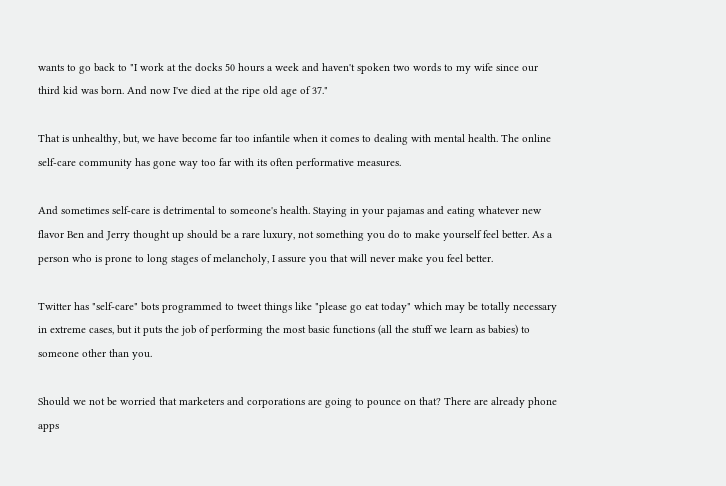wants to go back to "I work at the docks 50 hours a week and haven't spoken two words to my wife since our third kid was born. And now I've died at the ripe old age of 37."

That is unhealthy, but, we have become far too infantile when it comes to dealing with mental health. The online self-care community has gone way too far with its often performative measures.

And sometimes self-care is detrimental to someone's health. Staying in your pajamas and eating whatever new flavor Ben and Jerry thought up should be a rare luxury, not something you do to make yourself feel better. As a person who is prone to long stages of melancholy, I assure you that will never make you feel better.

Twitter has "self-care" bots programmed to tweet things like "please go eat today" which may be totally necessary in extreme cases, but it puts the job of performing the most basic functions (all the stuff we learn as babies) to someone other than you.

Should we not be worried that marketers and corporations are going to pounce on that? There are already phone apps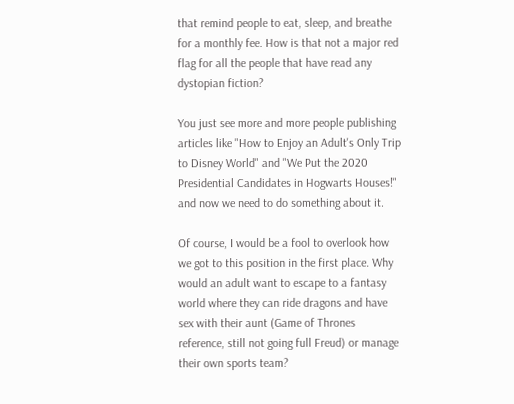that remind people to eat, sleep, and breathe for a monthly fee. How is that not a major red flag for all the people that have read any dystopian fiction?

You just see more and more people publishing articles like "How to Enjoy an Adult's Only Trip to Disney World" and "We Put the 2020 Presidential Candidates in Hogwarts Houses!" and now we need to do something about it.

Of course, I would be a fool to overlook how we got to this position in the first place. Why would an adult want to escape to a fantasy world where they can ride dragons and have sex with their aunt (Game of Thrones reference, still not going full Freud) or manage their own sports team?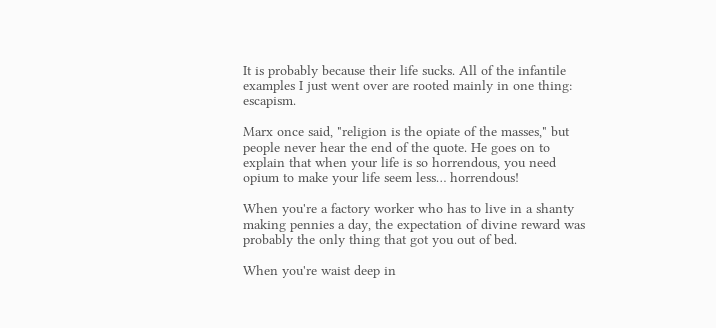It is probably because their life sucks. All of the infantile examples I just went over are rooted mainly in one thing: escapism.

Marx once said, "religion is the opiate of the masses," but people never hear the end of the quote. He goes on to explain that when your life is so horrendous, you need opium to make your life seem less… horrendous!

When you're a factory worker who has to live in a shanty making pennies a day, the expectation of divine reward was probably the only thing that got you out of bed.

When you're waist deep in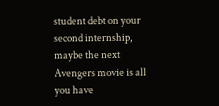student debt on your second internship, maybe the next Avengers movie is all you have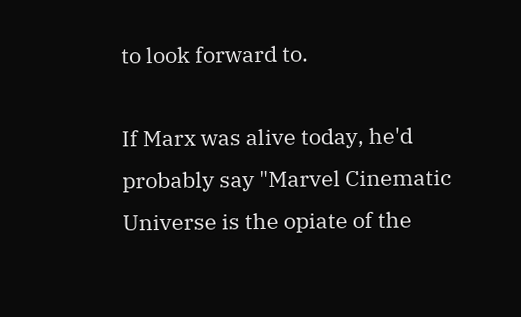to look forward to.

If Marx was alive today, he'd probably say "Marvel Cinematic Universe is the opiate of the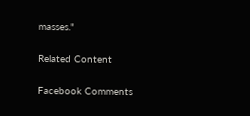masses."

Related Content

Facebook Comments